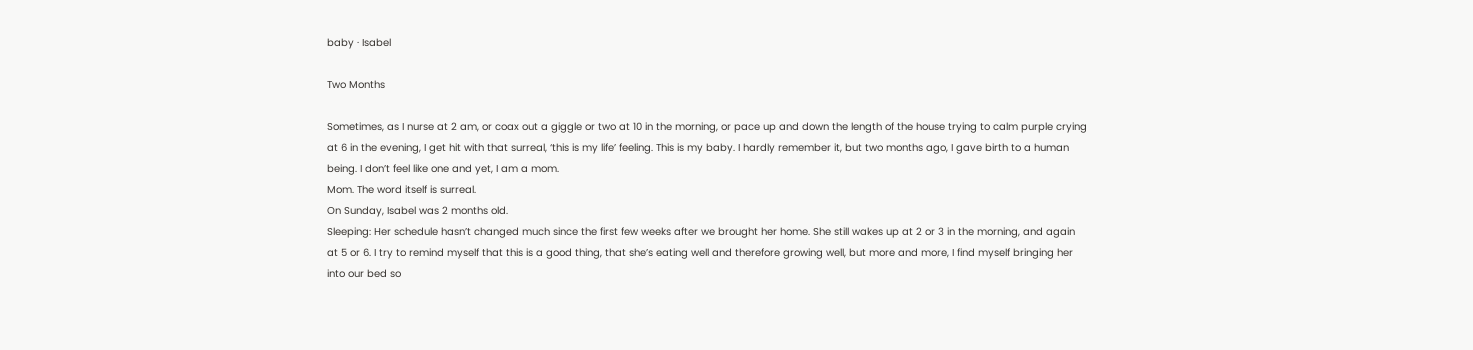baby · Isabel

Two Months

Sometimes, as I nurse at 2 am, or coax out a giggle or two at 10 in the morning, or pace up and down the length of the house trying to calm purple crying at 6 in the evening, I get hit with that surreal, ‘this is my life’ feeling. This is my baby. I hardly remember it, but two months ago, I gave birth to a human being. I don’t feel like one and yet, I am a mom.
Mom. The word itself is surreal.
On Sunday, Isabel was 2 months old.
Sleeping: Her schedule hasn’t changed much since the first few weeks after we brought her home. She still wakes up at 2 or 3 in the morning, and again at 5 or 6. I try to remind myself that this is a good thing, that she’s eating well and therefore growing well, but more and more, I find myself bringing her into our bed so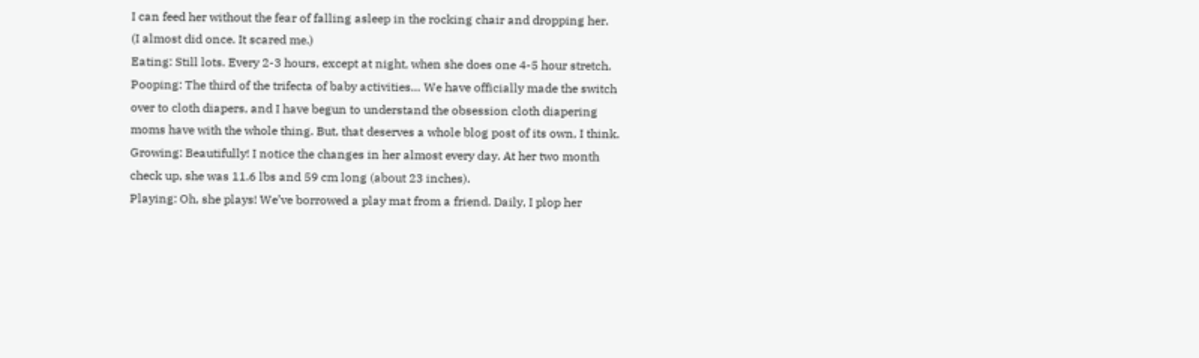I can feed her without the fear of falling asleep in the rocking chair and dropping her.
(I almost did once. It scared me.)
Eating: Still lots. Every 2-3 hours, except at night, when she does one 4-5 hour stretch.
Pooping: The third of the trifecta of baby activities… We have officially made the switch over to cloth diapers, and I have begun to understand the obsession cloth diapering moms have with the whole thing. But, that deserves a whole blog post of its own, I think.
Growing: Beautifully! I notice the changes in her almost every day. At her two month check up, she was 11.6 lbs and 59 cm long (about 23 inches).
Playing: Oh, she plays! We’ve borrowed a play mat from a friend. Daily, I plop her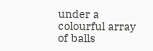under a colourful array of balls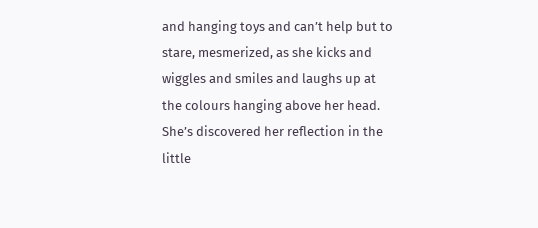and hanging toys and can’t help but to stare, mesmerized, as she kicks and wiggles and smiles and laughs up at the colours hanging above her head. She’s discovered her reflection in the little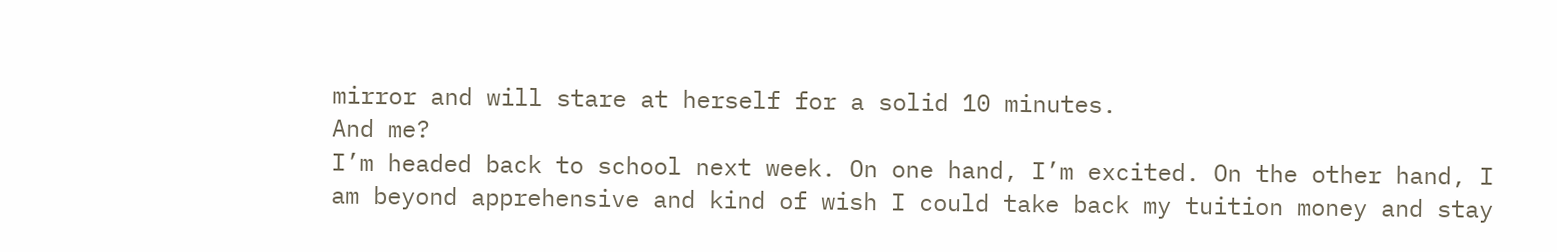mirror and will stare at herself for a solid 10 minutes.
And me?
I’m headed back to school next week. On one hand, I’m excited. On the other hand, I am beyond apprehensive and kind of wish I could take back my tuition money and stay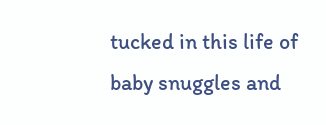tucked in this life of baby snuggles and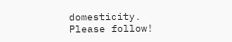domesticity.
Please follow!